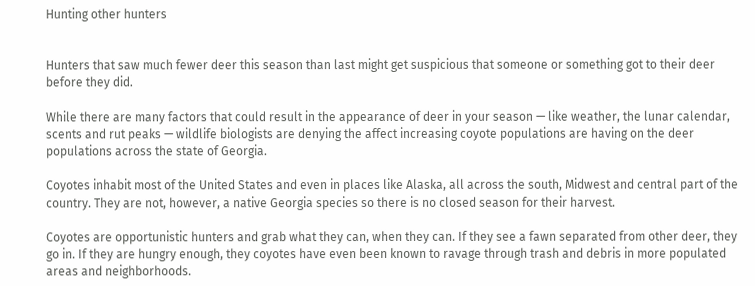Hunting other hunters


Hunters that saw much fewer deer this season than last might get suspicious that someone or something got to their deer before they did.

While there are many factors that could result in the appearance of deer in your season — like weather, the lunar calendar, scents and rut peaks — wildlife biologists are denying the affect increasing coyote populations are having on the deer populations across the state of Georgia.

Coyotes inhabit most of the United States and even in places like Alaska, all across the south, Midwest and central part of the country. They are not, however, a native Georgia species so there is no closed season for their harvest.

Coyotes are opportunistic hunters and grab what they can, when they can. If they see a fawn separated from other deer, they go in. If they are hungry enough, they coyotes have even been known to ravage through trash and debris in more populated areas and neighborhoods.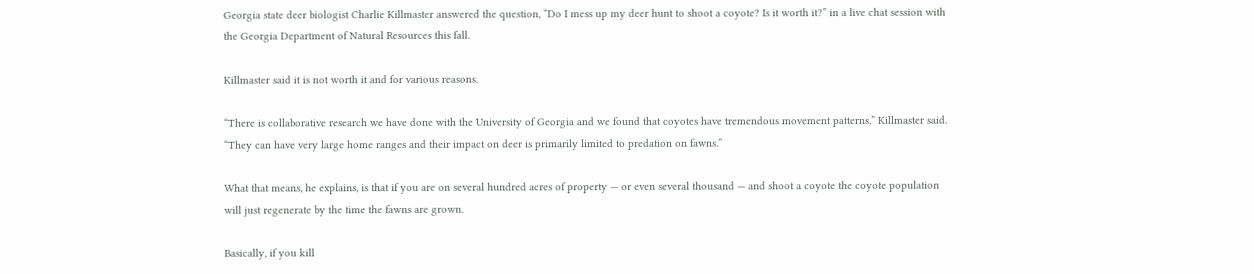Georgia state deer biologist Charlie Killmaster answered the question, “Do I mess up my deer hunt to shoot a coyote? Is it worth it?” in a live chat session with the Georgia Department of Natural Resources this fall.

Killmaster said it is not worth it and for various reasons.

“There is collaborative research we have done with the University of Georgia and we found that coyotes have tremendous movement patterns,” Killmaster said. “They can have very large home ranges and their impact on deer is primarily limited to predation on fawns.”

What that means, he explains, is that if you are on several hundred acres of property — or even several thousand — and shoot a coyote the coyote population will just regenerate by the time the fawns are grown.

Basically, if you kill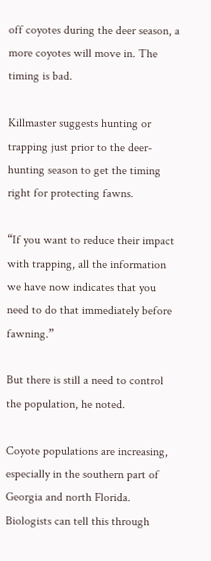off coyotes during the deer season, a more coyotes will move in. The timing is bad.

Killmaster suggests hunting or trapping just prior to the deer-hunting season to get the timing right for protecting fawns.

“If you want to reduce their impact with trapping, all the information we have now indicates that you need to do that immediately before fawning.”

But there is still a need to control the population, he noted.

Coyote populations are increasing, especially in the southern part of Georgia and north Florida. Biologists can tell this through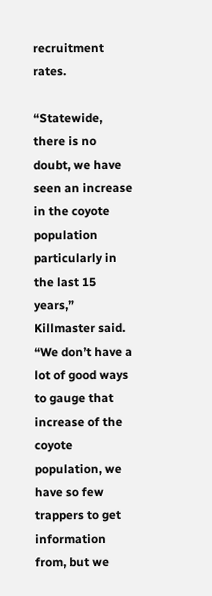recruitment rates.

“Statewide, there is no doubt, we have seen an increase in the coyote population particularly in the last 15 years,” Killmaster said. “We don’t have a lot of good ways to gauge that increase of the coyote population, we have so few trappers to get information from, but we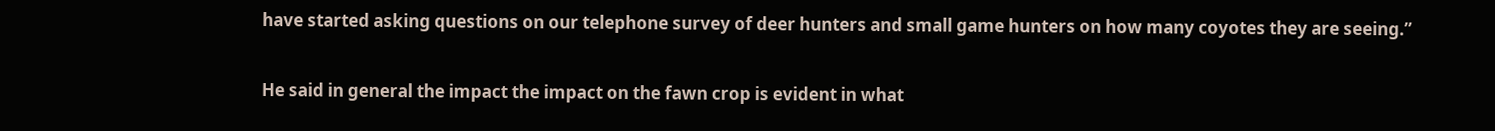have started asking questions on our telephone survey of deer hunters and small game hunters on how many coyotes they are seeing.”

He said in general the impact the impact on the fawn crop is evident in what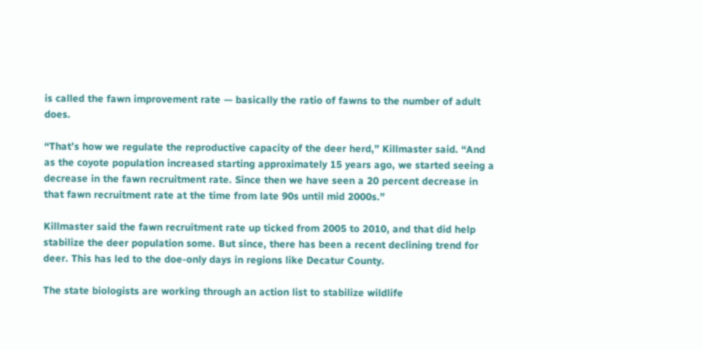is called the fawn improvement rate — basically the ratio of fawns to the number of adult does.

“That’s how we regulate the reproductive capacity of the deer herd,” Killmaster said. “And as the coyote population increased starting approximately 15 years ago, we started seeing a decrease in the fawn recruitment rate. Since then we have seen a 20 percent decrease in that fawn recruitment rate at the time from late 90s until mid 2000s.”

Killmaster said the fawn recruitment rate up ticked from 2005 to 2010, and that did help stabilize the deer population some. But since, there has been a recent declining trend for deer. This has led to the doe-only days in regions like Decatur County.

The state biologists are working through an action list to stabilize wildlife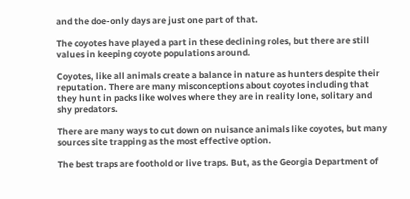and the doe-only days are just one part of that.

The coyotes have played a part in these declining roles, but there are still values in keeping coyote populations around.

Coyotes, like all animals create a balance in nature as hunters despite their reputation. There are many misconceptions about coyotes including that they hunt in packs like wolves where they are in reality lone, solitary and shy predators.

There are many ways to cut down on nuisance animals like coyotes, but many sources site trapping as the most effective option.

The best traps are foothold or live traps. But, as the Georgia Department of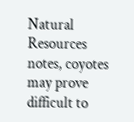Natural Resources notes, coyotes may prove difficult to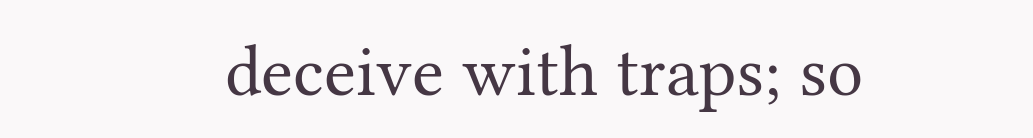deceive with traps; so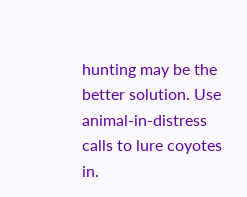hunting may be the better solution. Use animal-in-distress calls to lure coyotes in.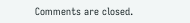Comments are closed.